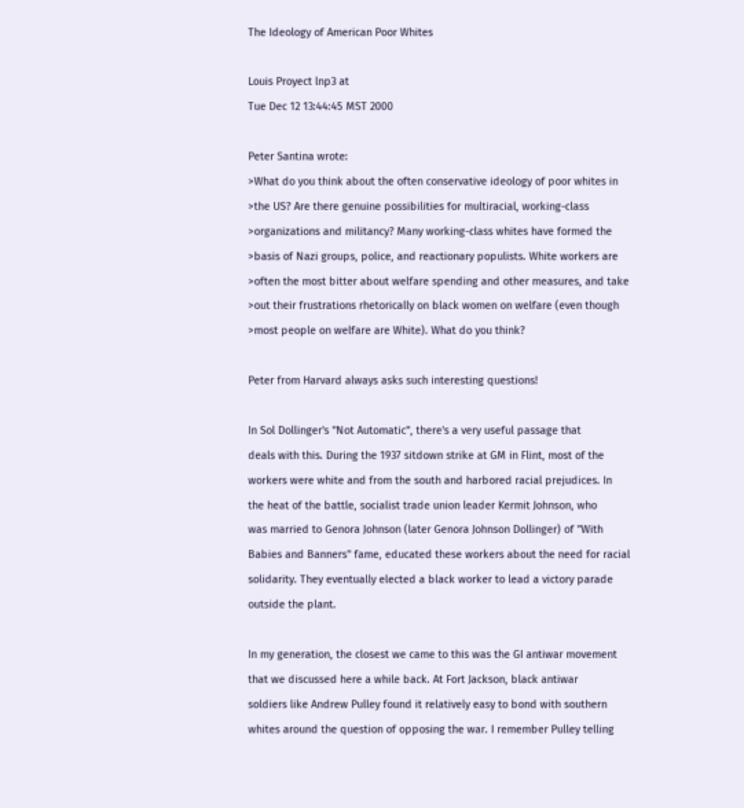The Ideology of American Poor Whites

Louis Proyect lnp3 at
Tue Dec 12 13:44:45 MST 2000

Peter Santina wrote:
>What do you think about the often conservative ideology of poor whites in
>the US? Are there genuine possibilities for multiracial, working-class
>organizations and militancy? Many working-class whites have formed the
>basis of Nazi groups, police, and reactionary populists. White workers are
>often the most bitter about welfare spending and other measures, and take
>out their frustrations rhetorically on black women on welfare (even though
>most people on welfare are White). What do you think?

Peter from Harvard always asks such interesting questions!

In Sol Dollinger's "Not Automatic", there's a very useful passage that
deals with this. During the 1937 sitdown strike at GM in Flint, most of the
workers were white and from the south and harbored racial prejudices. In
the heat of the battle, socialist trade union leader Kermit Johnson, who
was married to Genora Johnson (later Genora Johnson Dollinger) of "With
Babies and Banners" fame, educated these workers about the need for racial
solidarity. They eventually elected a black worker to lead a victory parade
outside the plant.

In my generation, the closest we came to this was the GI antiwar movement
that we discussed here a while back. At Fort Jackson, black antiwar
soldiers like Andrew Pulley found it relatively easy to bond with southern
whites around the question of opposing the war. I remember Pulley telling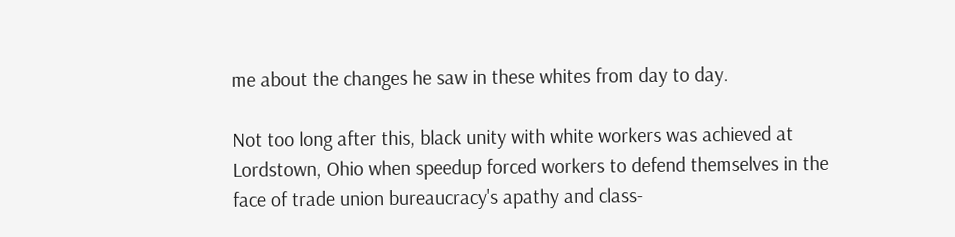me about the changes he saw in these whites from day to day.

Not too long after this, black unity with white workers was achieved at
Lordstown, Ohio when speedup forced workers to defend themselves in the
face of trade union bureaucracy's apathy and class-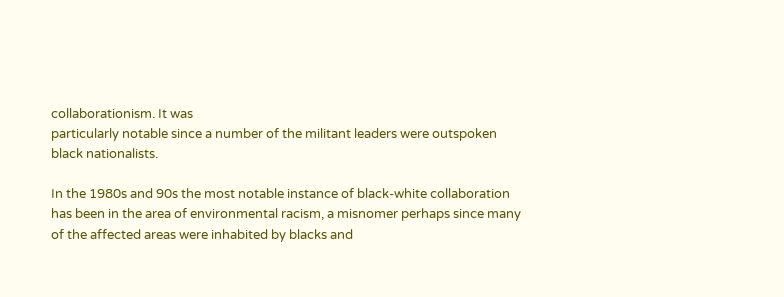collaborationism. It was
particularly notable since a number of the militant leaders were outspoken
black nationalists.

In the 1980s and 90s the most notable instance of black-white collaboration
has been in the area of environmental racism, a misnomer perhaps since many
of the affected areas were inhabited by blacks and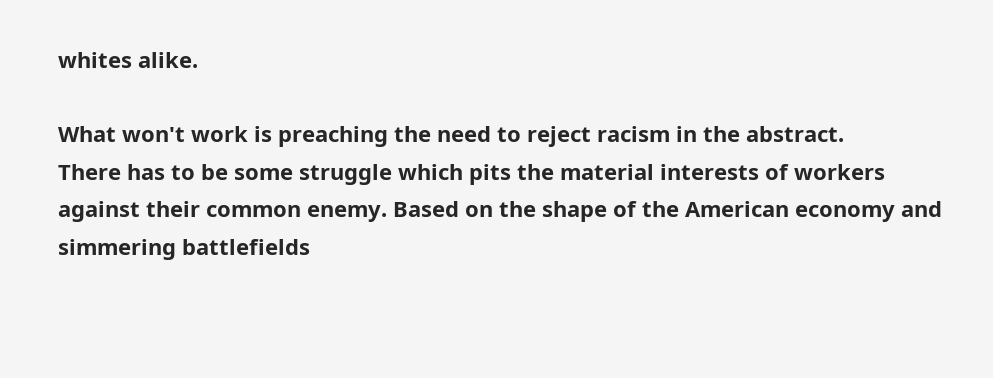whites alike.

What won't work is preaching the need to reject racism in the abstract.
There has to be some struggle which pits the material interests of workers
against their common enemy. Based on the shape of the American economy and
simmering battlefields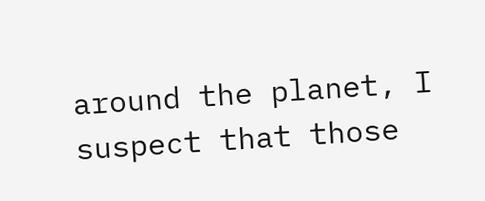around the planet, I suspect that those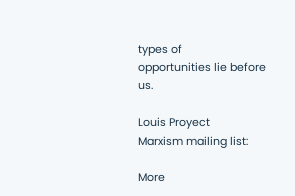types of
opportunities lie before us.

Louis Proyect
Marxism mailing list:

More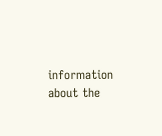information about the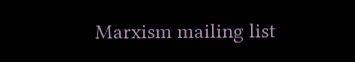Marxism mailing list